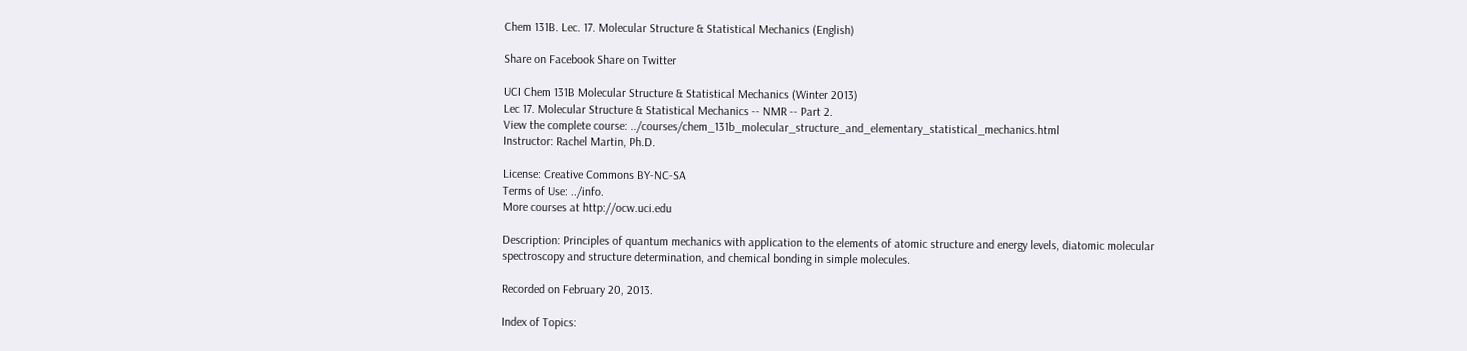Chem 131B. Lec. 17. Molecular Structure & Statistical Mechanics (English)

Share on Facebook Share on Twitter

UCI Chem 131B Molecular Structure & Statistical Mechanics (Winter 2013)
Lec 17. Molecular Structure & Statistical Mechanics -- NMR -- Part 2.
View the complete course: ../courses/chem_131b_molecular_structure_and_elementary_statistical_mechanics.html
Instructor: Rachel Martin, Ph.D.

License: Creative Commons BY-NC-SA
Terms of Use: ../info.
More courses at http://ocw.uci.edu

Description: Principles of quantum mechanics with application to the elements of atomic structure and energy levels, diatomic molecular spectroscopy and structure determination, and chemical bonding in simple molecules.

Recorded on February 20, 2013.

Index of Topics: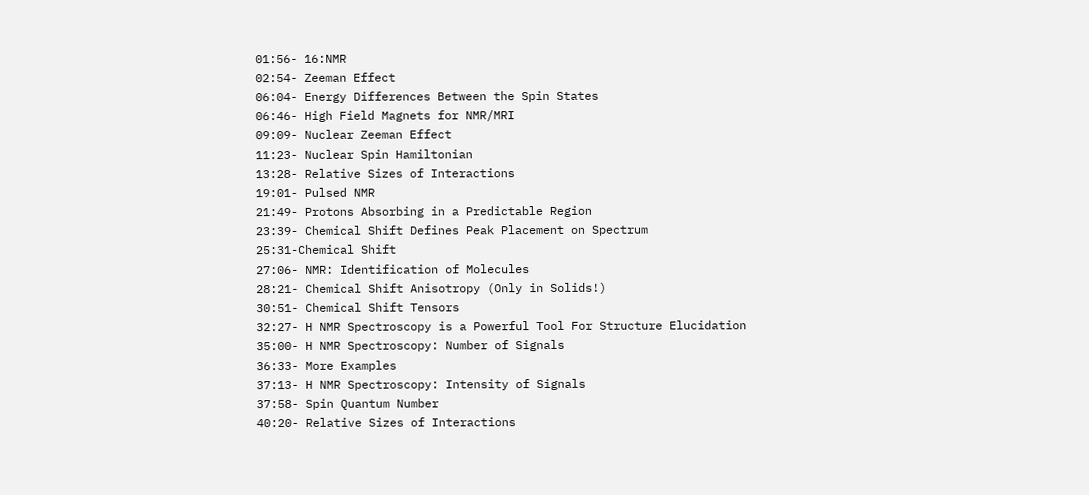01:56- 16:NMR
02:54- Zeeman Effect
06:04- Energy Differences Between the Spin States
06:46- High Field Magnets for NMR/MRI
09:09- Nuclear Zeeman Effect
11:23- Nuclear Spin Hamiltonian
13:28- Relative Sizes of Interactions
19:01- Pulsed NMR
21:49- Protons Absorbing in a Predictable Region
23:39- Chemical Shift Defines Peak Placement on Spectrum
25:31-Chemical Shift
27:06- NMR: Identification of Molecules
28:21- Chemical Shift Anisotropy (Only in Solids!)
30:51- Chemical Shift Tensors
32:27- H NMR Spectroscopy is a Powerful Tool For Structure Elucidation
35:00- H NMR Spectroscopy: Number of Signals
36:33- More Examples
37:13- H NMR Spectroscopy: Intensity of Signals
37:58- Spin Quantum Number
40:20- Relative Sizes of Interactions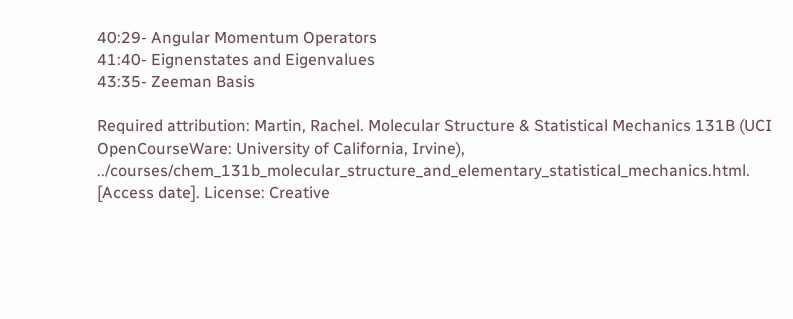40:29- Angular Momentum Operators
41:40- Eignenstates and Eigenvalues
43:35- Zeeman Basis

Required attribution: Martin, Rachel. Molecular Structure & Statistical Mechanics 131B (UCI OpenCourseWare: University of California, Irvine), ../courses/chem_131b_molecular_structure_and_elementary_statistical_mechanics.html. [Access date]. License: Creative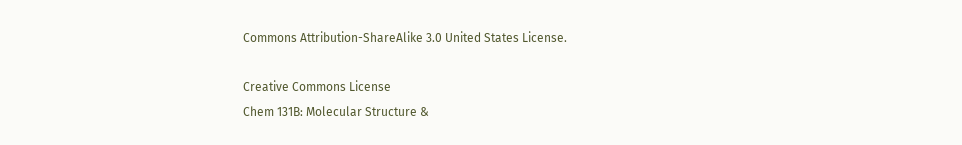Commons Attribution-ShareAlike 3.0 United States License.

Creative Commons License
Chem 131B: Molecular Structure &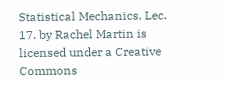Statistical Mechanics. Lec. 17. by Rachel Martin is licensed under a Creative Commons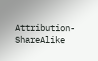Attribution-ShareAlike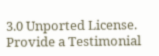3.0 Unported License.
Provide a Testimonial